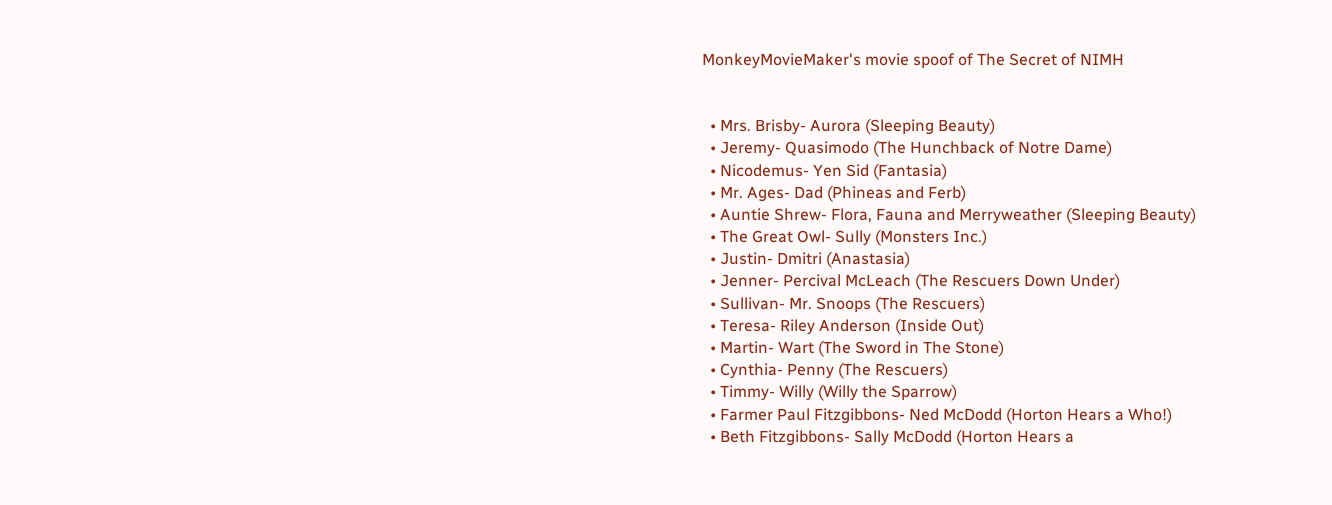MonkeyMovieMaker's movie spoof of The Secret of NIMH


  • Mrs. Brisby- Aurora (Sleeping Beauty)
  • Jeremy- Quasimodo (The Hunchback of Notre Dame)
  • Nicodemus- Yen Sid (Fantasia)
  • Mr. Ages- Dad (Phineas and Ferb)
  • Auntie Shrew- Flora, Fauna and Merryweather (Sleeping Beauty)
  • The Great Owl- Sully (Monsters Inc.)
  • Justin- Dmitri (Anastasia)
  • Jenner- Percival McLeach (The Rescuers Down Under)
  • Sullivan- Mr. Snoops (The Rescuers)
  • Teresa- Riley Anderson (Inside Out)
  • Martin- Wart (The Sword in The Stone)
  • Cynthia- Penny (The Rescuers)
  • Timmy- Willy (Willy the Sparrow)
  • Farmer Paul Fitzgibbons- Ned McDodd (Horton Hears a Who!)
  • Beth Fitzgibbons- Sally McDodd (Horton Hears a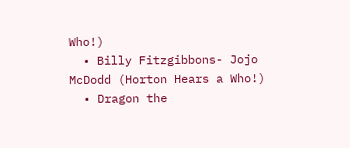Who!)
  • Billy Fitzgibbons- Jojo McDodd (Horton Hears a Who!)
  • Dragon the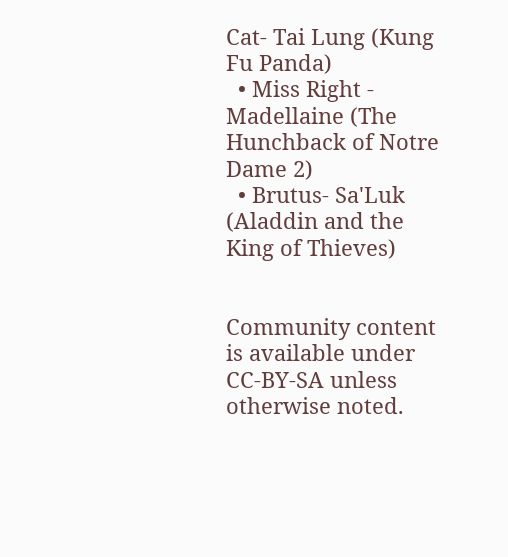Cat- Tai Lung (Kung Fu Panda)
  • Miss Right - Madellaine (The Hunchback of Notre Dame 2)
  • Brutus- Sa'Luk (Aladdin and the King of Thieves)


Community content is available under CC-BY-SA unless otherwise noted.